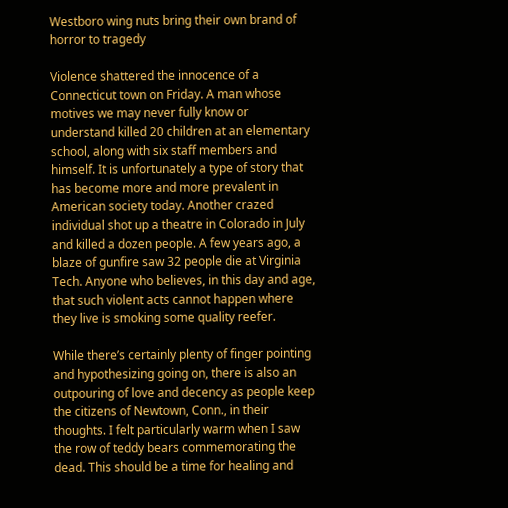Westboro wing nuts bring their own brand of horror to tragedy

Violence shattered the innocence of a Connecticut town on Friday. A man whose motives we may never fully know or understand killed 20 children at an elementary school, along with six staff members and himself. It is unfortunately a type of story that has become more and more prevalent in American society today. Another crazed individual shot up a theatre in Colorado in July and killed a dozen people. A few years ago, a blaze of gunfire saw 32 people die at Virginia Tech. Anyone who believes, in this day and age, that such violent acts cannot happen where they live is smoking some quality reefer.

While there’s certainly plenty of finger pointing and hypothesizing going on, there is also an outpouring of love and decency as people keep the citizens of Newtown, Conn., in their thoughts. I felt particularly warm when I saw the row of teddy bears commemorating the dead. This should be a time for healing and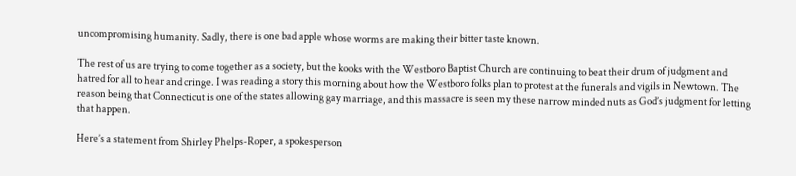uncompromising humanity. Sadly, there is one bad apple whose worms are making their bitter taste known.

The rest of us are trying to come together as a society, but the kooks with the Westboro Baptist Church are continuing to beat their drum of judgment and hatred for all to hear and cringe. I was reading a story this morning about how the Westboro folks plan to protest at the funerals and vigils in Newtown. The reason being that Connecticut is one of the states allowing gay marriage, and this massacre is seen my these narrow minded nuts as God’s judgment for letting that happen.

Here’s a statement from Shirley Phelps-Roper, a spokesperson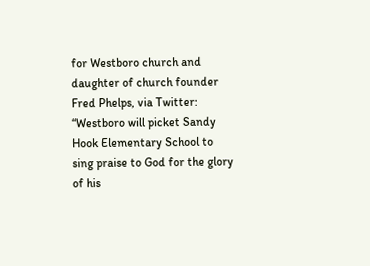for Westboro church and daughter of church founder Fred Phelps, via Twitter: “Westboro will picket Sandy Hook Elementary School to sing praise to God for the glory of his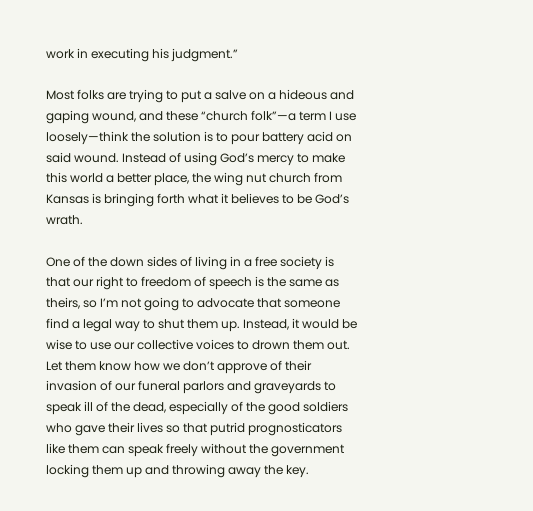work in executing his judgment.”

Most folks are trying to put a salve on a hideous and gaping wound, and these “church folk”—a term I use loosely—think the solution is to pour battery acid on said wound. Instead of using God’s mercy to make this world a better place, the wing nut church from Kansas is bringing forth what it believes to be God’s wrath.

One of the down sides of living in a free society is that our right to freedom of speech is the same as theirs, so I’m not going to advocate that someone find a legal way to shut them up. Instead, it would be wise to use our collective voices to drown them out. Let them know how we don’t approve of their invasion of our funeral parlors and graveyards to speak ill of the dead, especially of the good soldiers who gave their lives so that putrid prognosticators like them can speak freely without the government locking them up and throwing away the key.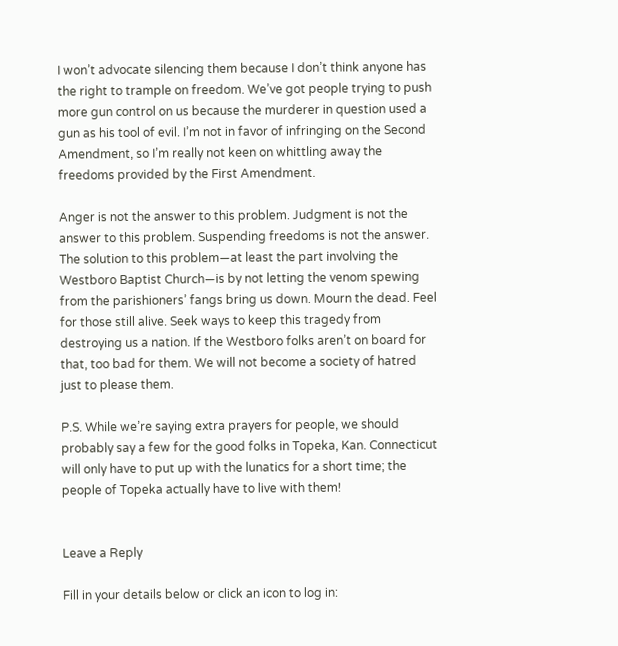I won’t advocate silencing them because I don’t think anyone has the right to trample on freedom. We’ve got people trying to push more gun control on us because the murderer in question used a gun as his tool of evil. I’m not in favor of infringing on the Second Amendment, so I’m really not keen on whittling away the freedoms provided by the First Amendment.

Anger is not the answer to this problem. Judgment is not the answer to this problem. Suspending freedoms is not the answer. The solution to this problem—at least the part involving the Westboro Baptist Church—is by not letting the venom spewing from the parishioners’ fangs bring us down. Mourn the dead. Feel for those still alive. Seek ways to keep this tragedy from destroying us a nation. If the Westboro folks aren’t on board for that, too bad for them. We will not become a society of hatred just to please them.

P.S. While we’re saying extra prayers for people, we should probably say a few for the good folks in Topeka, Kan. Connecticut will only have to put up with the lunatics for a short time; the people of Topeka actually have to live with them!


Leave a Reply

Fill in your details below or click an icon to log in: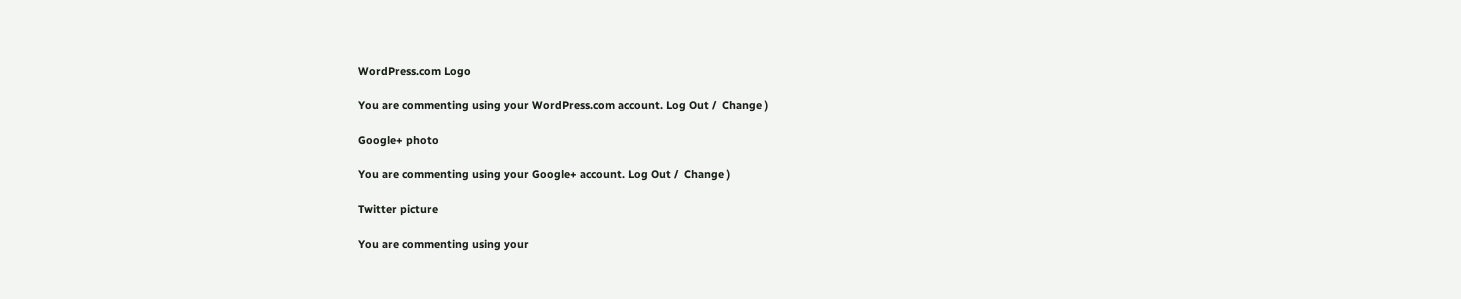WordPress.com Logo

You are commenting using your WordPress.com account. Log Out /  Change )

Google+ photo

You are commenting using your Google+ account. Log Out /  Change )

Twitter picture

You are commenting using your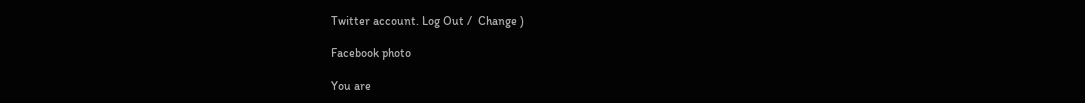Twitter account. Log Out /  Change )

Facebook photo

You are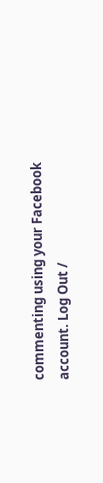commenting using your Facebook account. Log Out /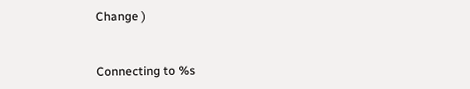Change )


Connecting to %s